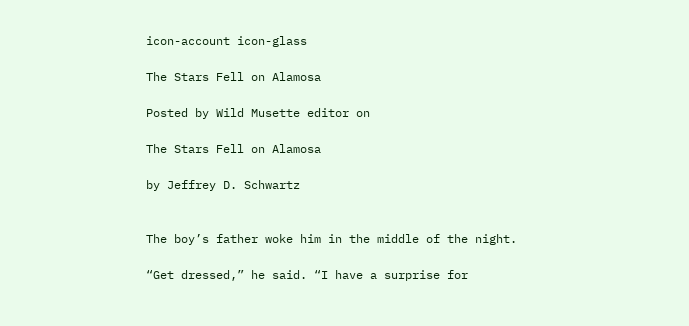icon-account icon-glass

The Stars Fell on Alamosa

Posted by Wild Musette editor on

The Stars Fell on Alamosa

by Jeffrey D. Schwartz


The boy’s father woke him in the middle of the night.

“Get dressed,” he said. “I have a surprise for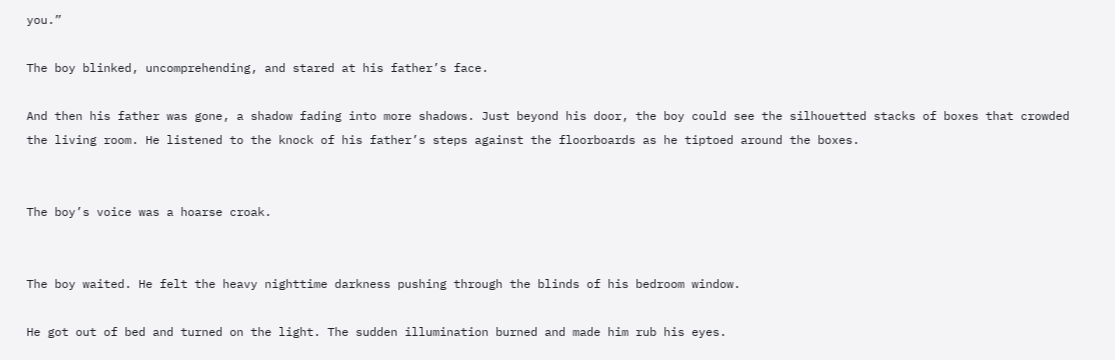you.”

The boy blinked, uncomprehending, and stared at his father’s face.

And then his father was gone, a shadow fading into more shadows. Just beyond his door, the boy could see the silhouetted stacks of boxes that crowded the living room. He listened to the knock of his father’s steps against the floorboards as he tiptoed around the boxes.


The boy’s voice was a hoarse croak.


The boy waited. He felt the heavy nighttime darkness pushing through the blinds of his bedroom window.

He got out of bed and turned on the light. The sudden illumination burned and made him rub his eyes.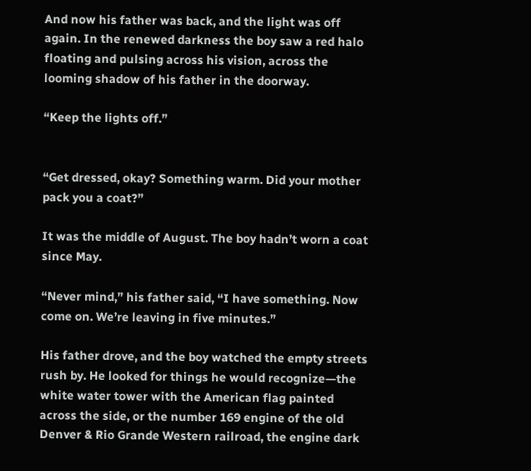And now his father was back, and the light was off again. In the renewed darkness the boy saw a red halo floating and pulsing across his vision, across the looming shadow of his father in the doorway.

“Keep the lights off.”


“Get dressed, okay? Something warm. Did your mother pack you a coat?”

It was the middle of August. The boy hadn’t worn a coat since May.

“Never mind,” his father said, “I have something. Now come on. We’re leaving in five minutes.”

His father drove, and the boy watched the empty streets rush by. He looked for things he would recognize—the white water tower with the American flag painted across the side, or the number 169 engine of the old Denver & Rio Grande Western railroad, the engine dark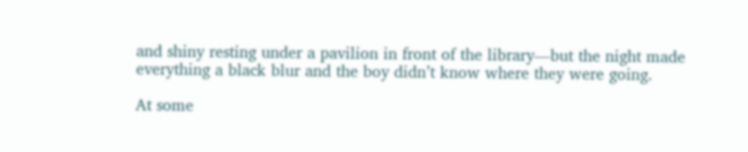and shiny resting under a pavilion in front of the library—but the night made everything a black blur and the boy didn’t know where they were going.

At some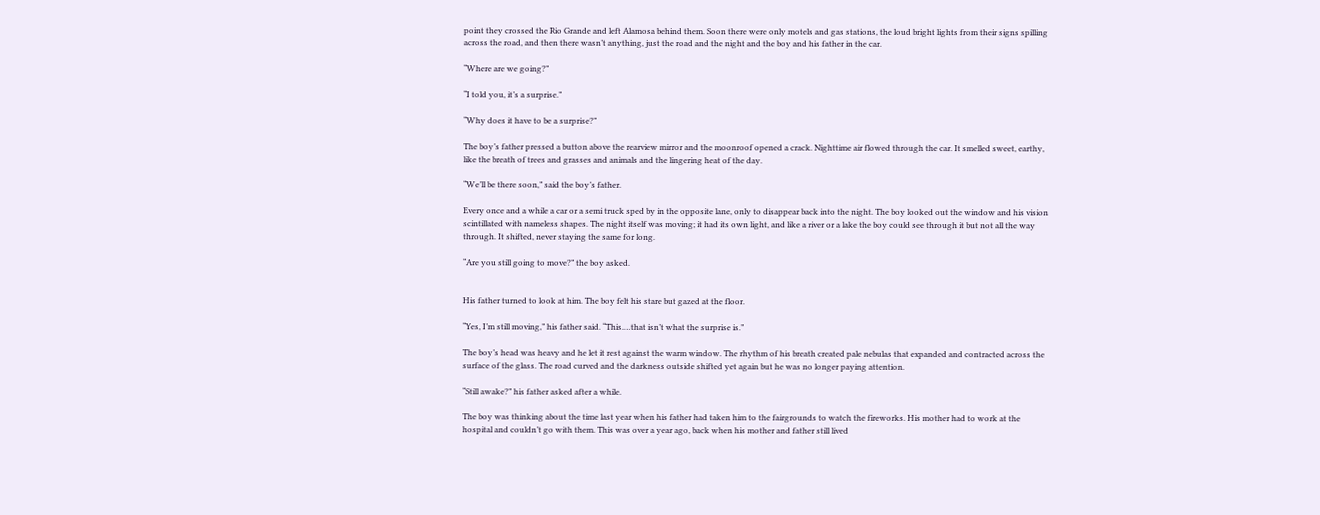point they crossed the Rio Grande and left Alamosa behind them. Soon there were only motels and gas stations, the loud bright lights from their signs spilling across the road, and then there wasn’t anything, just the road and the night and the boy and his father in the car.

“Where are we going?”

“I told you, it’s a surprise.”

“Why does it have to be a surprise?”

The boy’s father pressed a button above the rearview mirror and the moonroof opened a crack. Nighttime air flowed through the car. It smelled sweet, earthy, like the breath of trees and grasses and animals and the lingering heat of the day.

“We’ll be there soon,” said the boy’s father.

Every once and a while a car or a semi truck sped by in the opposite lane, only to disappear back into the night. The boy looked out the window and his vision scintillated with nameless shapes. The night itself was moving; it had its own light, and like a river or a lake the boy could see through it but not all the way through. It shifted, never staying the same for long.

“Are you still going to move?” the boy asked.


His father turned to look at him. The boy felt his stare but gazed at the floor.

“Yes, I’m still moving,” his father said. “This.…that isn’t what the surprise is.”

The boy’s head was heavy and he let it rest against the warm window. The rhythm of his breath created pale nebulas that expanded and contracted across the surface of the glass. The road curved and the darkness outside shifted yet again but he was no longer paying attention.

“Still awake?” his father asked after a while.

The boy was thinking about the time last year when his father had taken him to the fairgrounds to watch the fireworks. His mother had to work at the hospital and couldn’t go with them. This was over a year ago, back when his mother and father still lived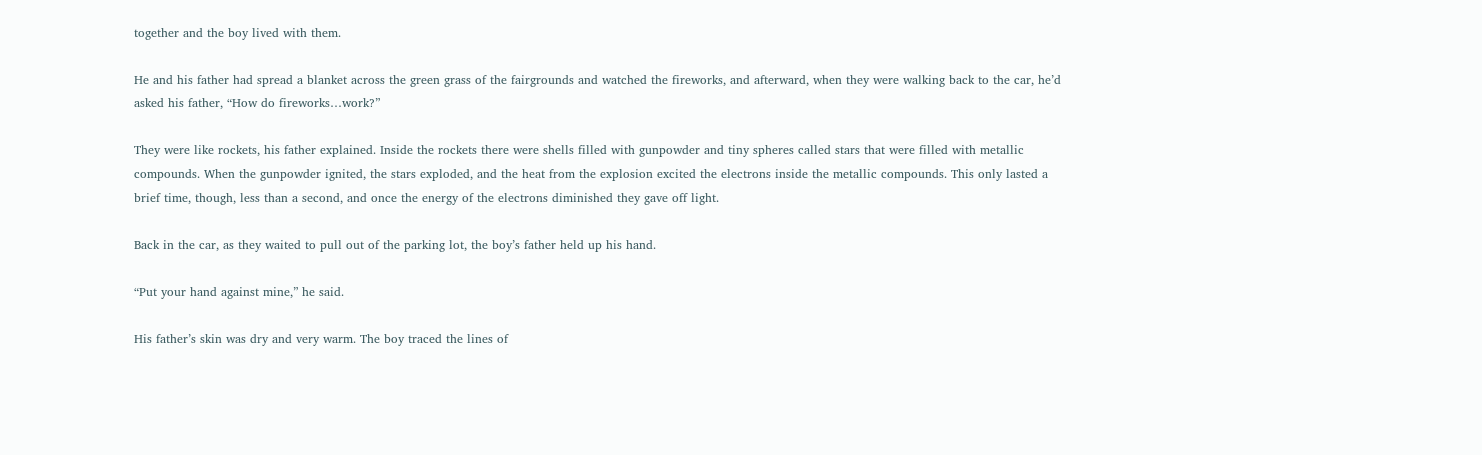together and the boy lived with them.

He and his father had spread a blanket across the green grass of the fairgrounds and watched the fireworks, and afterward, when they were walking back to the car, he’d asked his father, “How do fireworks…work?”

They were like rockets, his father explained. Inside the rockets there were shells filled with gunpowder and tiny spheres called stars that were filled with metallic compounds. When the gunpowder ignited, the stars exploded, and the heat from the explosion excited the electrons inside the metallic compounds. This only lasted a brief time, though, less than a second, and once the energy of the electrons diminished they gave off light.

Back in the car, as they waited to pull out of the parking lot, the boy’s father held up his hand.

“Put your hand against mine,” he said.

His father’s skin was dry and very warm. The boy traced the lines of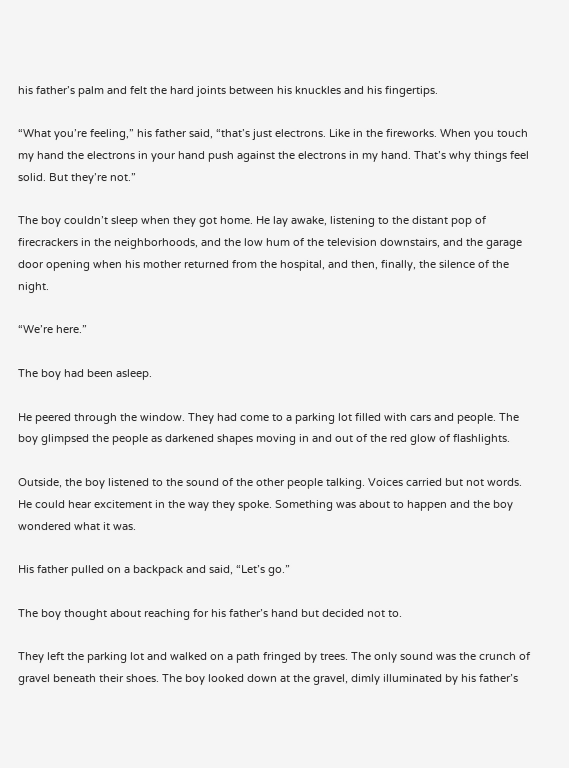his father’s palm and felt the hard joints between his knuckles and his fingertips.

“What you’re feeling,” his father said, “that’s just electrons. Like in the fireworks. When you touch my hand the electrons in your hand push against the electrons in my hand. That’s why things feel solid. But they’re not.”

The boy couldn’t sleep when they got home. He lay awake, listening to the distant pop of firecrackers in the neighborhoods, and the low hum of the television downstairs, and the garage door opening when his mother returned from the hospital, and then, finally, the silence of the night.

“We’re here.”

The boy had been asleep.

He peered through the window. They had come to a parking lot filled with cars and people. The boy glimpsed the people as darkened shapes moving in and out of the red glow of flashlights.

Outside, the boy listened to the sound of the other people talking. Voices carried but not words. He could hear excitement in the way they spoke. Something was about to happen and the boy wondered what it was.

His father pulled on a backpack and said, “Let’s go.”

The boy thought about reaching for his father’s hand but decided not to.

They left the parking lot and walked on a path fringed by trees. The only sound was the crunch of gravel beneath their shoes. The boy looked down at the gravel, dimly illuminated by his father’s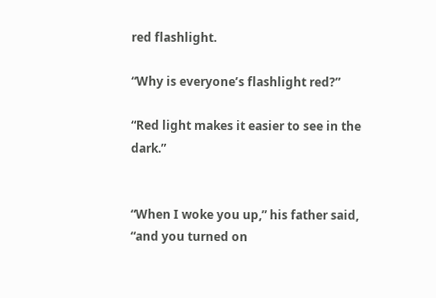red flashlight.

“Why is everyone’s flashlight red?”

“Red light makes it easier to see in the dark.”


“When I woke you up,” his father said, “and you turned on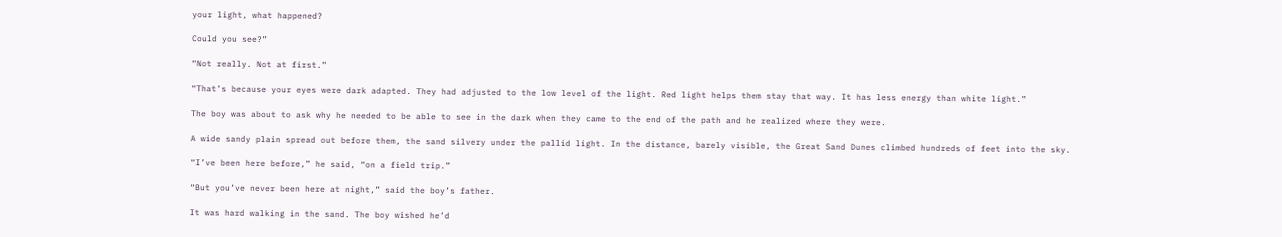your light, what happened?

Could you see?”

“Not really. Not at first.”

“That’s because your eyes were dark adapted. They had adjusted to the low level of the light. Red light helps them stay that way. It has less energy than white light.”

The boy was about to ask why he needed to be able to see in the dark when they came to the end of the path and he realized where they were.

A wide sandy plain spread out before them, the sand silvery under the pallid light. In the distance, barely visible, the Great Sand Dunes climbed hundreds of feet into the sky.

“I’ve been here before,” he said, “on a field trip.”

“But you’ve never been here at night,” said the boy’s father.

It was hard walking in the sand. The boy wished he’d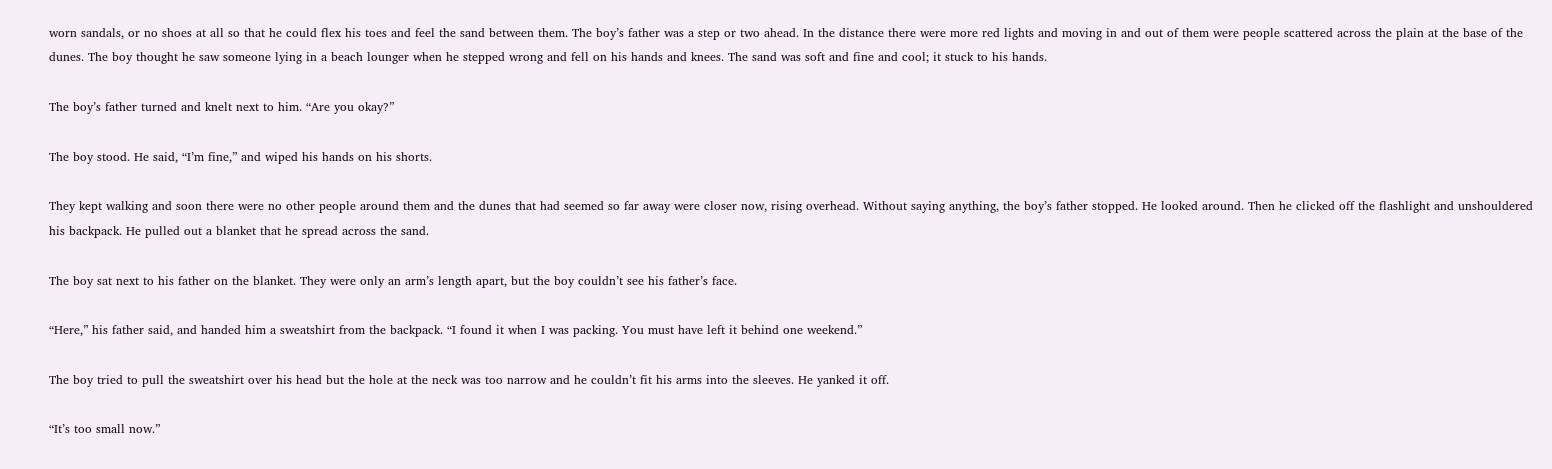worn sandals, or no shoes at all so that he could flex his toes and feel the sand between them. The boy’s father was a step or two ahead. In the distance there were more red lights and moving in and out of them were people scattered across the plain at the base of the dunes. The boy thought he saw someone lying in a beach lounger when he stepped wrong and fell on his hands and knees. The sand was soft and fine and cool; it stuck to his hands.

The boy’s father turned and knelt next to him. “Are you okay?”

The boy stood. He said, “I’m fine,” and wiped his hands on his shorts.

They kept walking and soon there were no other people around them and the dunes that had seemed so far away were closer now, rising overhead. Without saying anything, the boy’s father stopped. He looked around. Then he clicked off the flashlight and unshouldered his backpack. He pulled out a blanket that he spread across the sand.

The boy sat next to his father on the blanket. They were only an arm’s length apart, but the boy couldn’t see his father’s face.

“Here,” his father said, and handed him a sweatshirt from the backpack. “I found it when I was packing. You must have left it behind one weekend.”

The boy tried to pull the sweatshirt over his head but the hole at the neck was too narrow and he couldn’t fit his arms into the sleeves. He yanked it off.

“It’s too small now.”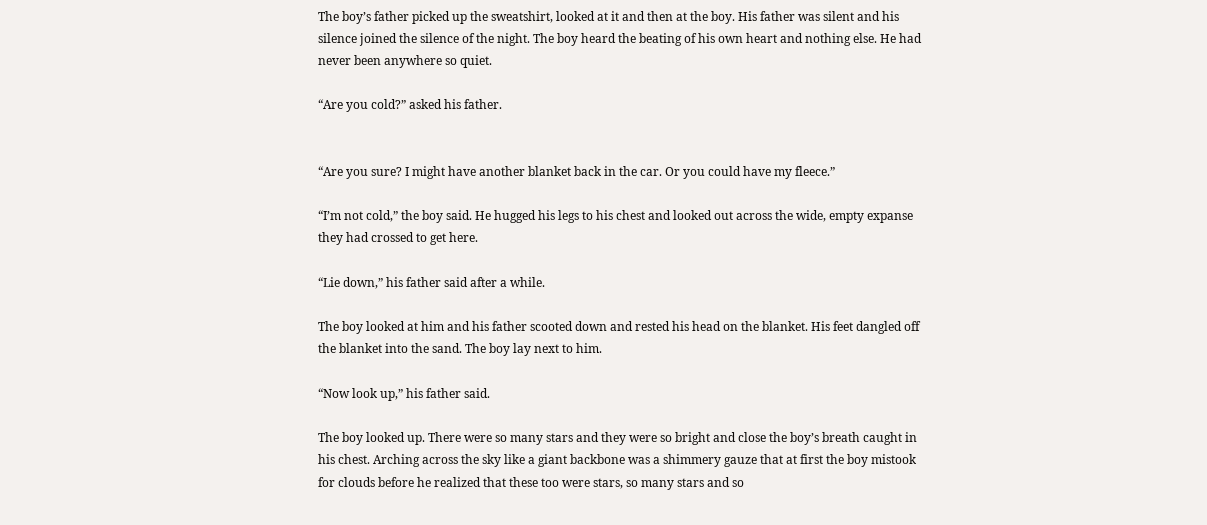The boy’s father picked up the sweatshirt, looked at it and then at the boy. His father was silent and his silence joined the silence of the night. The boy heard the beating of his own heart and nothing else. He had never been anywhere so quiet.

“Are you cold?” asked his father.


“Are you sure? I might have another blanket back in the car. Or you could have my fleece.”

“I’m not cold,” the boy said. He hugged his legs to his chest and looked out across the wide, empty expanse they had crossed to get here.

“Lie down,” his father said after a while.

The boy looked at him and his father scooted down and rested his head on the blanket. His feet dangled off the blanket into the sand. The boy lay next to him.

“Now look up,” his father said.

The boy looked up. There were so many stars and they were so bright and close the boy’s breath caught in his chest. Arching across the sky like a giant backbone was a shimmery gauze that at first the boy mistook for clouds before he realized that these too were stars, so many stars and so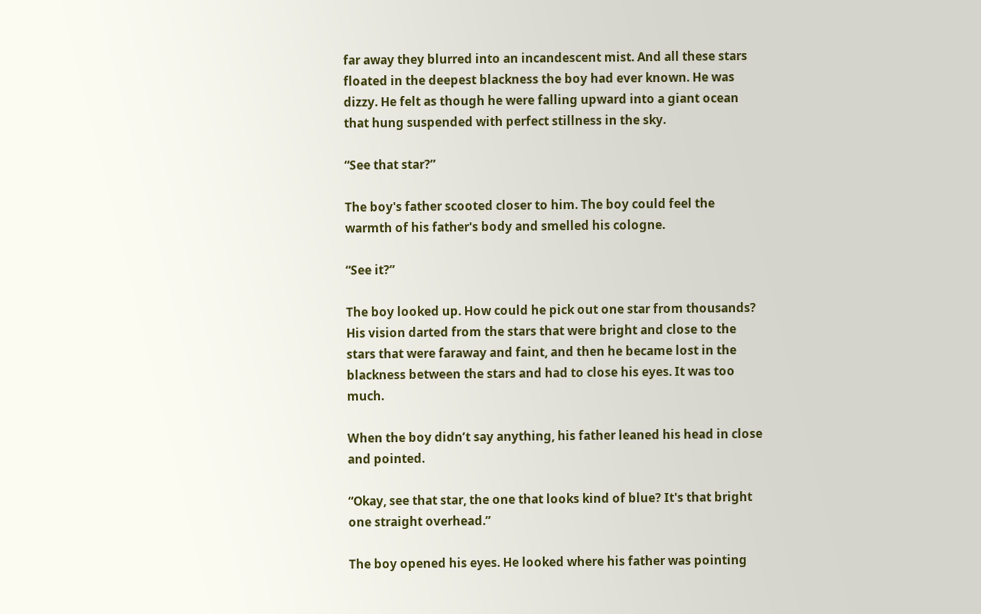far away they blurred into an incandescent mist. And all these stars floated in the deepest blackness the boy had ever known. He was dizzy. He felt as though he were falling upward into a giant ocean that hung suspended with perfect stillness in the sky.

“See that star?”

The boy's father scooted closer to him. The boy could feel the warmth of his father's body and smelled his cologne.

“See it?”

The boy looked up. How could he pick out one star from thousands? His vision darted from the stars that were bright and close to the stars that were faraway and faint, and then he became lost in the blackness between the stars and had to close his eyes. It was too much.

When the boy didn’t say anything, his father leaned his head in close and pointed.

“Okay, see that star, the one that looks kind of blue? It's that bright one straight overhead.”

The boy opened his eyes. He looked where his father was pointing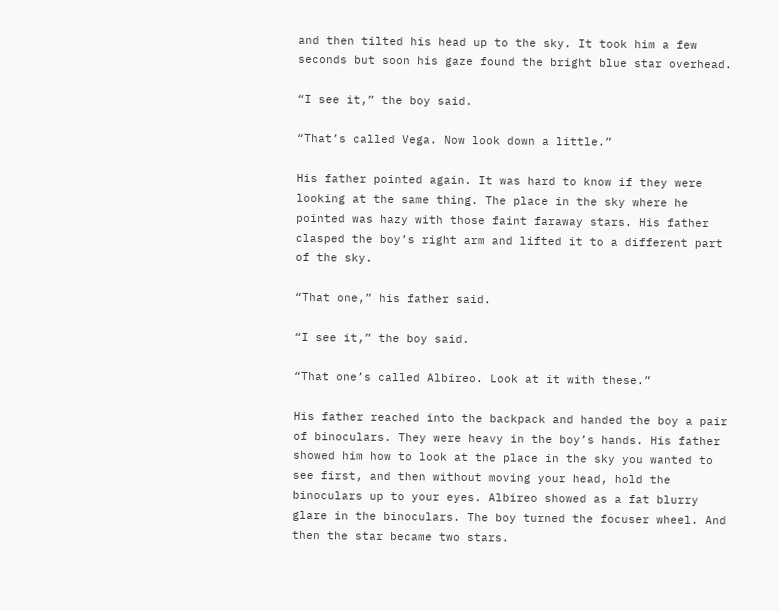and then tilted his head up to the sky. It took him a few seconds but soon his gaze found the bright blue star overhead.

“I see it,” the boy said.

“That’s called Vega. Now look down a little.”

His father pointed again. It was hard to know if they were looking at the same thing. The place in the sky where he pointed was hazy with those faint faraway stars. His father clasped the boy’s right arm and lifted it to a different part of the sky.

“That one,” his father said.

“I see it,” the boy said.

“That one’s called Albireo. Look at it with these.”

His father reached into the backpack and handed the boy a pair of binoculars. They were heavy in the boy’s hands. His father showed him how to look at the place in the sky you wanted to see first, and then without moving your head, hold the binoculars up to your eyes. Albireo showed as a fat blurry glare in the binoculars. The boy turned the focuser wheel. And then the star became two stars.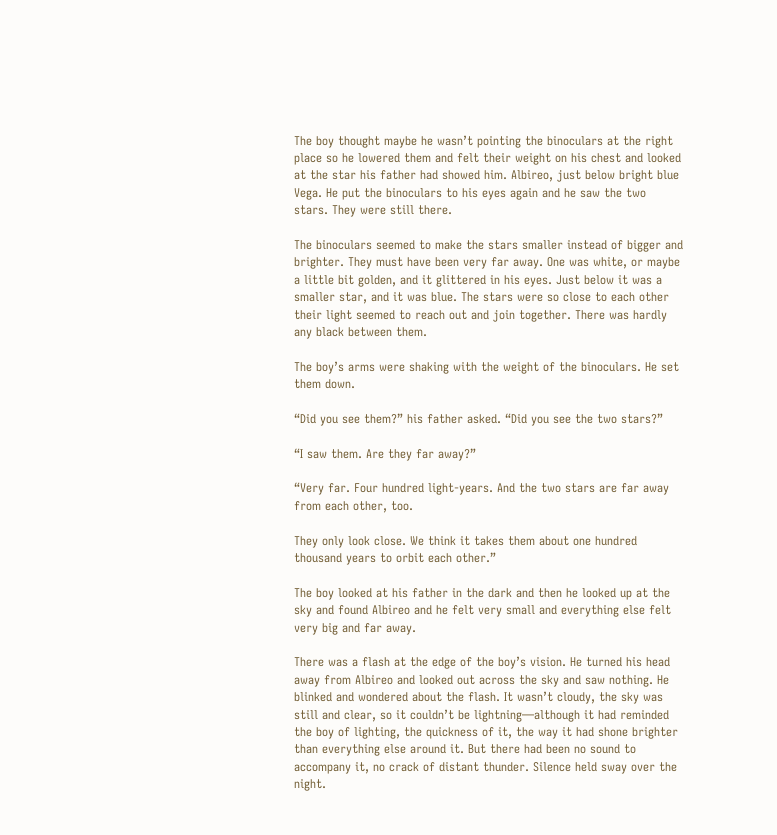The boy thought maybe he wasn’t pointing the binoculars at the right place so he lowered them and felt their weight on his chest and looked at the star his father had showed him. Albireo, just below bright blue Vega. He put the binoculars to his eyes again and he saw the two stars. They were still there.

The binoculars seemed to make the stars smaller instead of bigger and brighter. They must have been very far away. One was white, or maybe a little bit golden, and it glittered in his eyes. Just below it was a smaller star, and it was blue. The stars were so close to each other their light seemed to reach out and join together. There was hardly any black between them.

The boy’s arms were shaking with the weight of the binoculars. He set them down.

“Did you see them?” his father asked. “Did you see the two stars?”

“I saw them. Are they far away?”

“Very far. Four hundred light-years. And the two stars are far away from each other, too.

They only look close. We think it takes them about one hundred thousand years to orbit each other.”

The boy looked at his father in the dark and then he looked up at the sky and found Albireo and he felt very small and everything else felt very big and far away.

There was a flash at the edge of the boy’s vision. He turned his head away from Albireo and looked out across the sky and saw nothing. He blinked and wondered about the flash. It wasn’t cloudy, the sky was still and clear, so it couldn’t be lightning—although it had reminded the boy of lighting, the quickness of it, the way it had shone brighter than everything else around it. But there had been no sound to accompany it, no crack of distant thunder. Silence held sway over the night.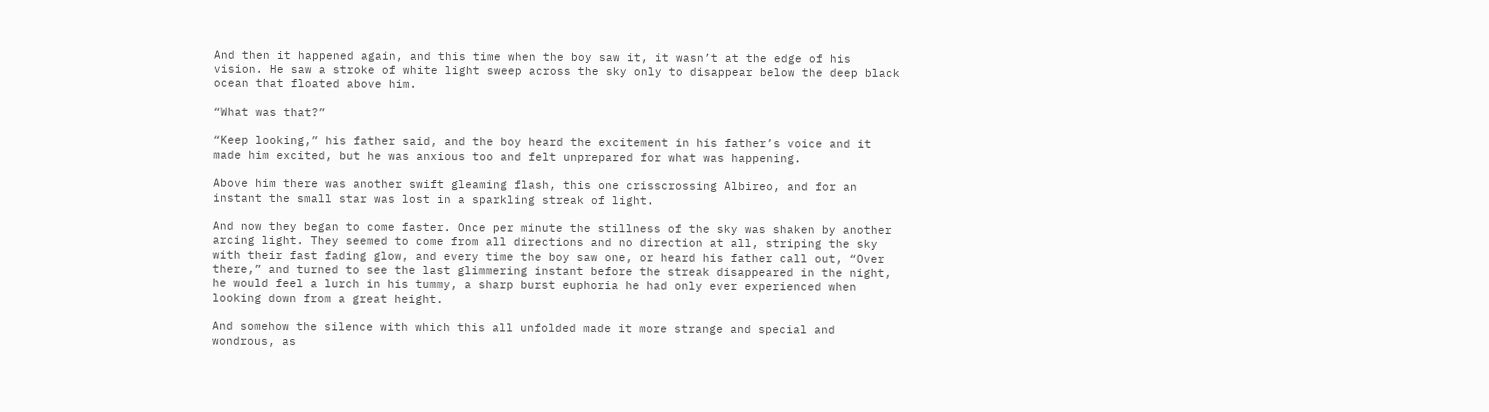And then it happened again, and this time when the boy saw it, it wasn’t at the edge of his vision. He saw a stroke of white light sweep across the sky only to disappear below the deep black ocean that floated above him.

“What was that?”

“Keep looking,” his father said, and the boy heard the excitement in his father’s voice and it made him excited, but he was anxious too and felt unprepared for what was happening.

Above him there was another swift gleaming flash, this one crisscrossing Albireo, and for an instant the small star was lost in a sparkling streak of light.

And now they began to come faster. Once per minute the stillness of the sky was shaken by another arcing light. They seemed to come from all directions and no direction at all, striping the sky with their fast fading glow, and every time the boy saw one, or heard his father call out, “Over there,” and turned to see the last glimmering instant before the streak disappeared in the night, he would feel a lurch in his tummy, a sharp burst euphoria he had only ever experienced when looking down from a great height.

And somehow the silence with which this all unfolded made it more strange and special and wondrous, as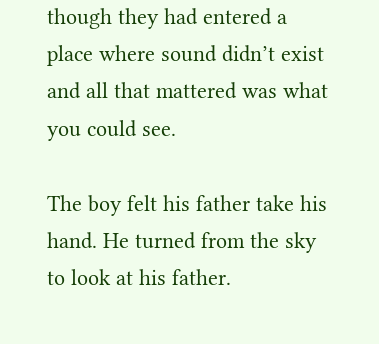though they had entered a place where sound didn’t exist and all that mattered was what you could see.

The boy felt his father take his hand. He turned from the sky to look at his father.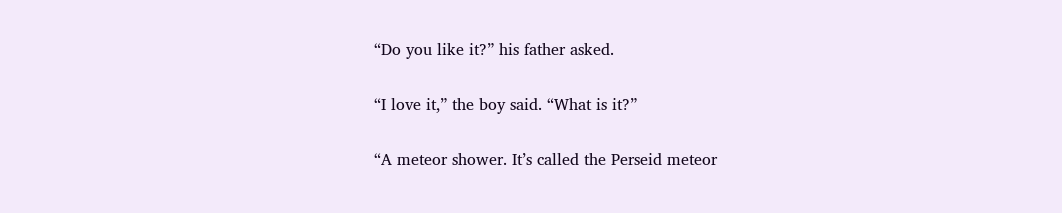“Do you like it?” his father asked.

“I love it,” the boy said. “What is it?”

“A meteor shower. It’s called the Perseid meteor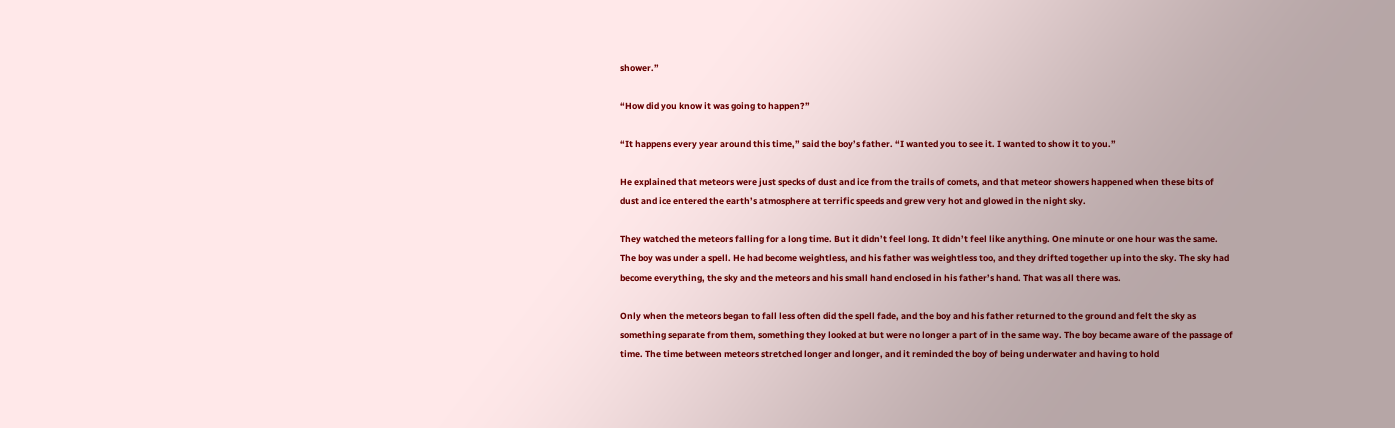shower.”

“How did you know it was going to happen?”

“It happens every year around this time,” said the boy’s father. “I wanted you to see it. I wanted to show it to you.”

He explained that meteors were just specks of dust and ice from the trails of comets, and that meteor showers happened when these bits of dust and ice entered the earth’s atmosphere at terrific speeds and grew very hot and glowed in the night sky.

They watched the meteors falling for a long time. But it didn’t feel long. It didn’t feel like anything. One minute or one hour was the same. The boy was under a spell. He had become weightless, and his father was weightless too, and they drifted together up into the sky. The sky had become everything, the sky and the meteors and his small hand enclosed in his father’s hand. That was all there was.

Only when the meteors began to fall less often did the spell fade, and the boy and his father returned to the ground and felt the sky as something separate from them, something they looked at but were no longer a part of in the same way. The boy became aware of the passage of time. The time between meteors stretched longer and longer, and it reminded the boy of being underwater and having to hold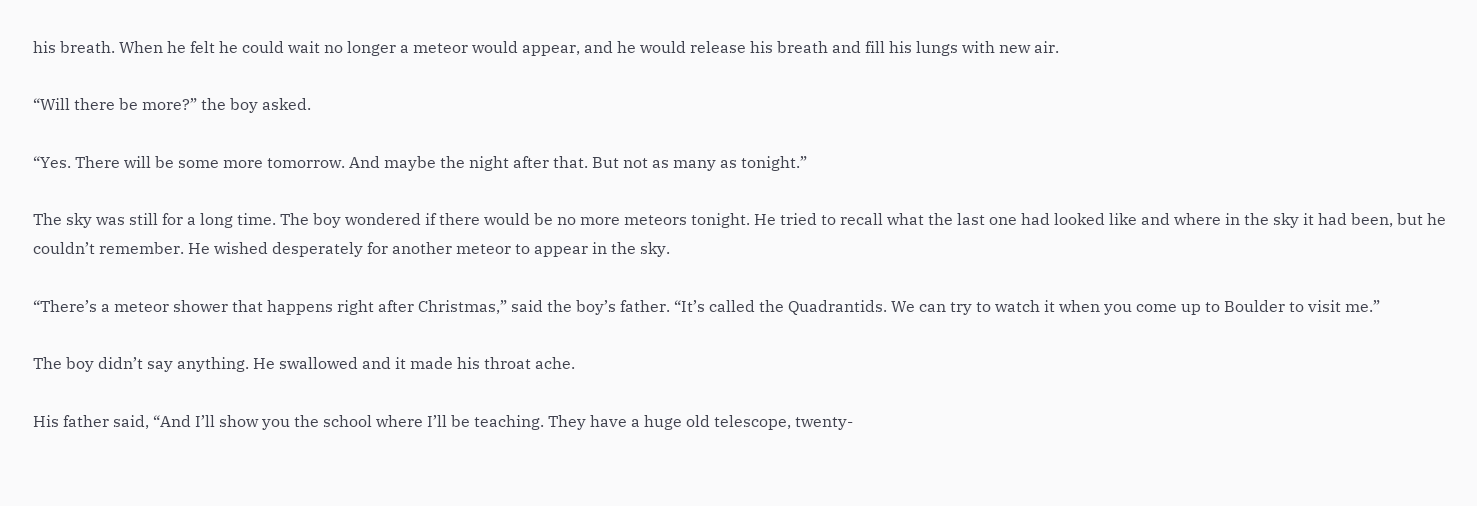his breath. When he felt he could wait no longer a meteor would appear, and he would release his breath and fill his lungs with new air.

“Will there be more?” the boy asked.

“Yes. There will be some more tomorrow. And maybe the night after that. But not as many as tonight.”

The sky was still for a long time. The boy wondered if there would be no more meteors tonight. He tried to recall what the last one had looked like and where in the sky it had been, but he couldn’t remember. He wished desperately for another meteor to appear in the sky.

“There’s a meteor shower that happens right after Christmas,” said the boy’s father. “It’s called the Quadrantids. We can try to watch it when you come up to Boulder to visit me.”

The boy didn’t say anything. He swallowed and it made his throat ache.

His father said, “And I’ll show you the school where I’ll be teaching. They have a huge old telescope, twenty-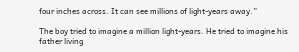four inches across. It can see millions of light-years away.”

The boy tried to imagine a million light-years. He tried to imagine his father living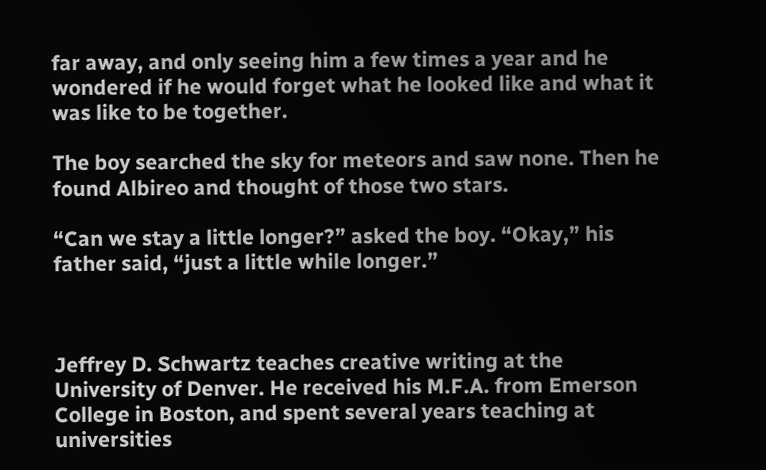far away, and only seeing him a few times a year and he wondered if he would forget what he looked like and what it was like to be together.

The boy searched the sky for meteors and saw none. Then he found Albireo and thought of those two stars.

“Can we stay a little longer?” asked the boy. “Okay,” his father said, “just a little while longer.”



Jeffrey D. Schwartz teaches creative writing at the University of Denver. He received his M.F.A. from Emerson College in Boston, and spent several years teaching at universities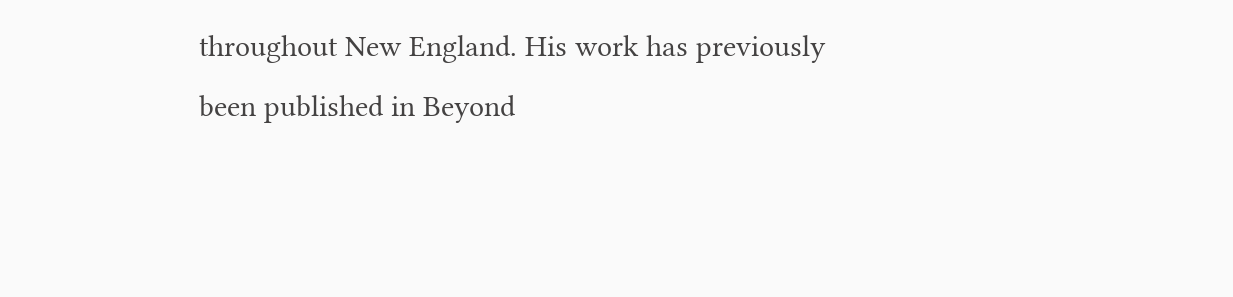throughout New England. His work has previously been published in Beyond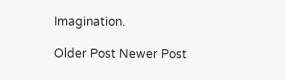Imagination.

Older Post Newer Post